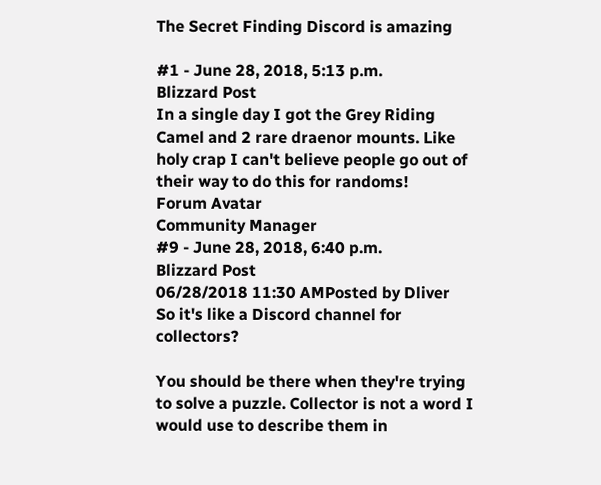The Secret Finding Discord is amazing

#1 - June 28, 2018, 5:13 p.m.
Blizzard Post
In a single day I got the Grey Riding Camel and 2 rare draenor mounts. Like holy crap I can't believe people go out of their way to do this for randoms!
Forum Avatar
Community Manager
#9 - June 28, 2018, 6:40 p.m.
Blizzard Post
06/28/2018 11:30 AMPosted by Dliver
So it's like a Discord channel for collectors?

You should be there when they're trying to solve a puzzle. Collector is not a word I would use to describe them in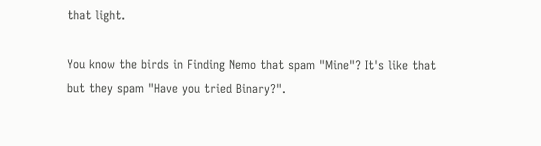that light.

You know the birds in Finding Nemo that spam "Mine"? It's like that but they spam "Have you tried Binary?".